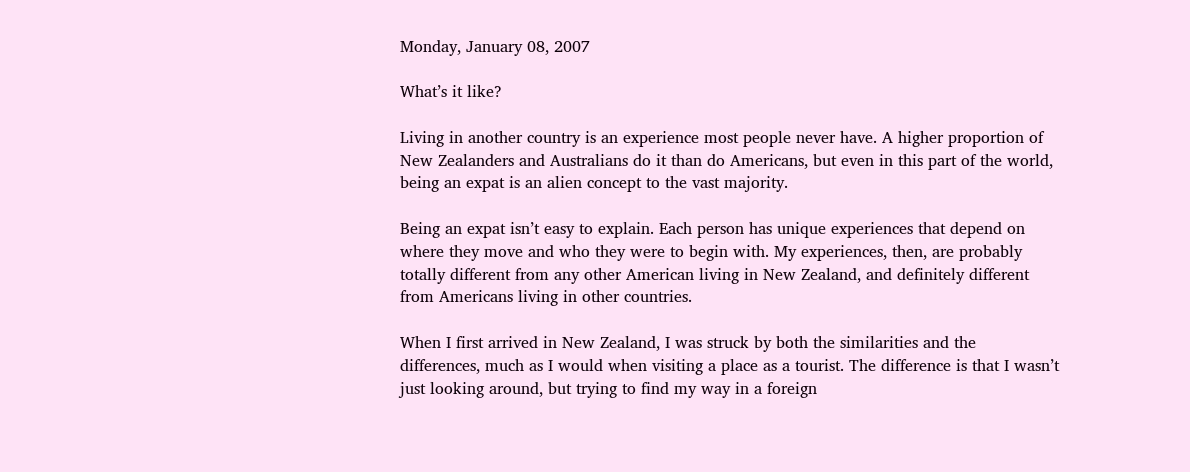Monday, January 08, 2007

What’s it like?

Living in another country is an experience most people never have. A higher proportion of New Zealanders and Australians do it than do Americans, but even in this part of the world, being an expat is an alien concept to the vast majority.

Being an expat isn’t easy to explain. Each person has unique experiences that depend on where they move and who they were to begin with. My experiences, then, are probably totally different from any other American living in New Zealand, and definitely different from Americans living in other countries.

When I first arrived in New Zealand, I was struck by both the similarities and the differences, much as I would when visiting a place as a tourist. The difference is that I wasn’t just looking around, but trying to find my way in a foreign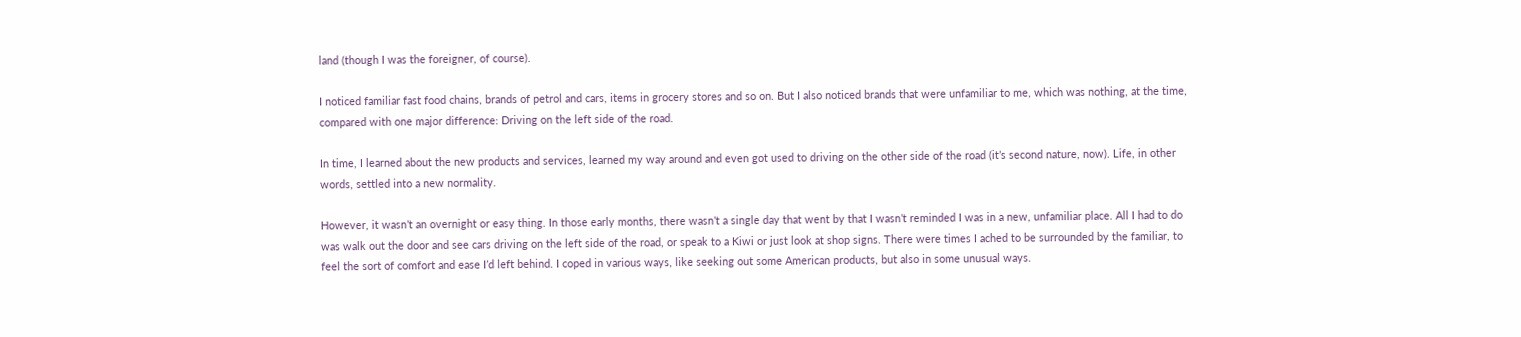land (though I was the foreigner, of course).

I noticed familiar fast food chains, brands of petrol and cars, items in grocery stores and so on. But I also noticed brands that were unfamiliar to me, which was nothing, at the time, compared with one major difference: Driving on the left side of the road.

In time, I learned about the new products and services, learned my way around and even got used to driving on the other side of the road (it’s second nature, now). Life, in other words, settled into a new normality.

However, it wasn’t an overnight or easy thing. In those early months, there wasn’t a single day that went by that I wasn’t reminded I was in a new, unfamiliar place. All I had to do was walk out the door and see cars driving on the left side of the road, or speak to a Kiwi or just look at shop signs. There were times I ached to be surrounded by the familiar, to feel the sort of comfort and ease I’d left behind. I coped in various ways, like seeking out some American products, but also in some unusual ways.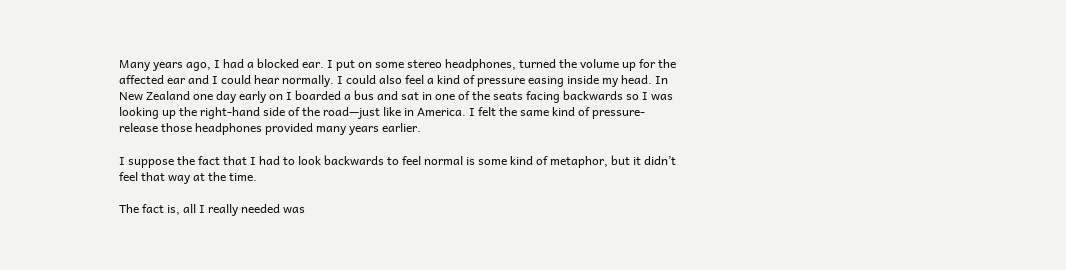Many years ago, I had a blocked ear. I put on some stereo headphones, turned the volume up for the affected ear and I could hear normally. I could also feel a kind of pressure easing inside my head. In New Zealand one day early on I boarded a bus and sat in one of the seats facing backwards so I was looking up the right-hand side of the road—just like in America. I felt the same kind of pressure-release those headphones provided many years earlier.

I suppose the fact that I had to look backwards to feel normal is some kind of metaphor, but it didn’t feel that way at the time.

The fact is, all I really needed was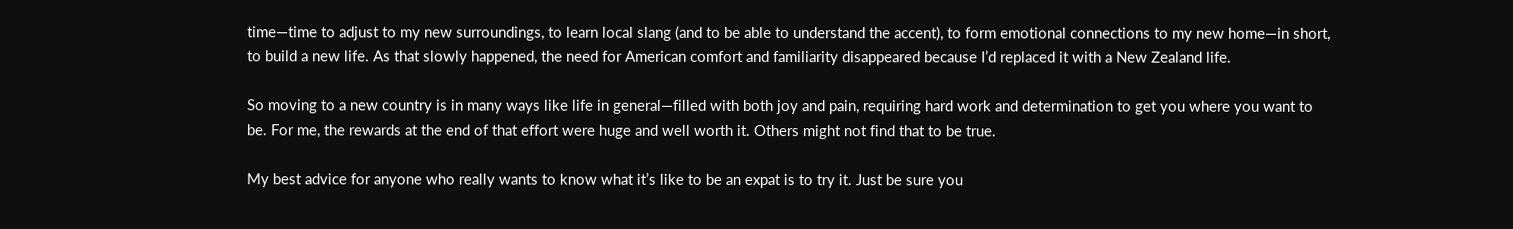time—time to adjust to my new surroundings, to learn local slang (and to be able to understand the accent), to form emotional connections to my new home—in short, to build a new life. As that slowly happened, the need for American comfort and familiarity disappeared because I’d replaced it with a New Zealand life.

So moving to a new country is in many ways like life in general—filled with both joy and pain, requiring hard work and determination to get you where you want to be. For me, the rewards at the end of that effort were huge and well worth it. Others might not find that to be true.

My best advice for anyone who really wants to know what it’s like to be an expat is to try it. Just be sure you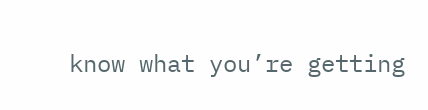know what you’re getting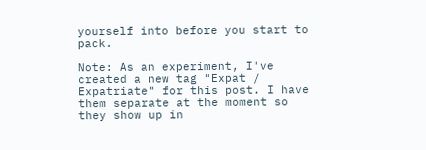yourself into before you start to pack.

Note: As an experiment, I've created a new tag "Expat / Expatriate" for this post. I have them separate at the moment so they show up in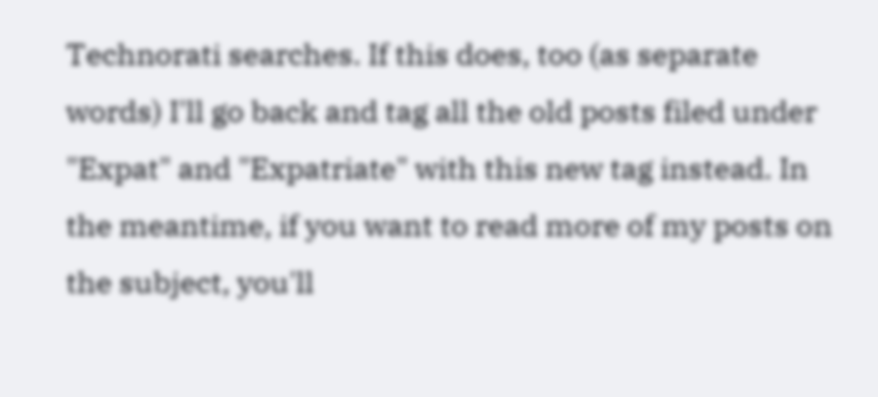Technorati searches. If this does, too (as separate words) I'll go back and tag all the old posts filed under "Expat" and "Expatriate" with this new tag instead. In the meantime, if you want to read more of my posts on the subject, you'll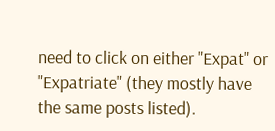need to click on either "Expat" or "Expatriate" (they mostly have the same posts listed).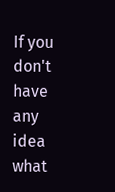If you don't have any idea what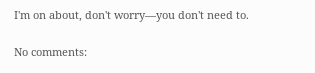I'm on about, don't worry—you don't need to.

No comments: